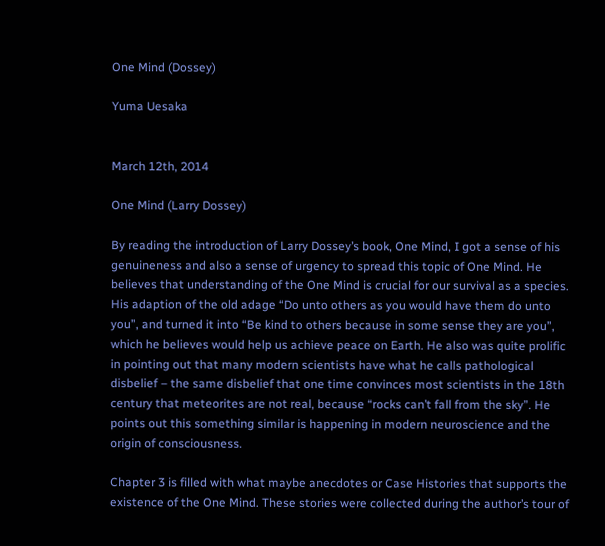One Mind (Dossey)

Yuma Uesaka


March 12th, 2014

One Mind (Larry Dossey)

By reading the introduction of Larry Dossey’s book, One Mind, I got a sense of his genuineness and also a sense of urgency to spread this topic of One Mind. He believes that understanding of the One Mind is crucial for our survival as a species. His adaption of the old adage “Do unto others as you would have them do unto you”, and turned it into “Be kind to others because in some sense they are you”, which he believes would help us achieve peace on Earth. He also was quite prolific in pointing out that many modern scientists have what he calls pathological disbelief – the same disbelief that one time convinces most scientists in the 18th century that meteorites are not real, because “rocks can’t fall from the sky”. He points out this something similar is happening in modern neuroscience and the origin of consciousness.

Chapter 3 is filled with what maybe anecdotes or Case Histories that supports the existence of the One Mind. These stories were collected during the author’s tour of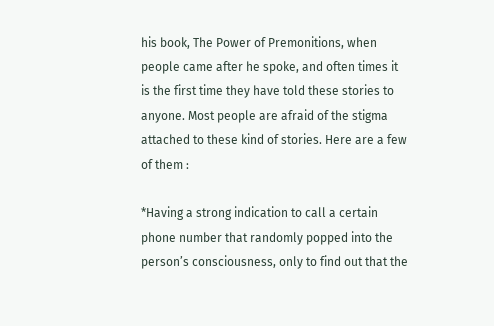his book, The Power of Premonitions, when people came after he spoke, and often times it is the first time they have told these stories to anyone. Most people are afraid of the stigma attached to these kind of stories. Here are a few of them :

*Having a strong indication to call a certain phone number that randomly popped into the person’s consciousness, only to find out that the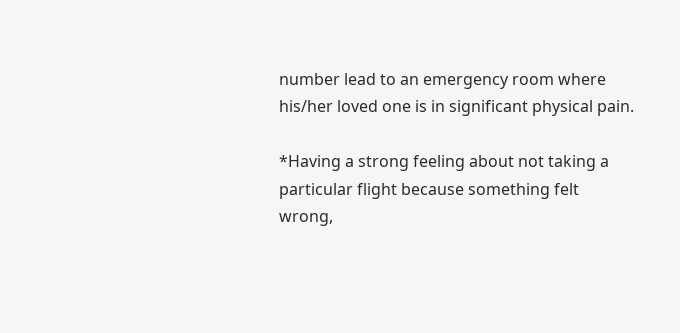number lead to an emergency room where his/her loved one is in significant physical pain.

*Having a strong feeling about not taking a particular flight because something felt wrong,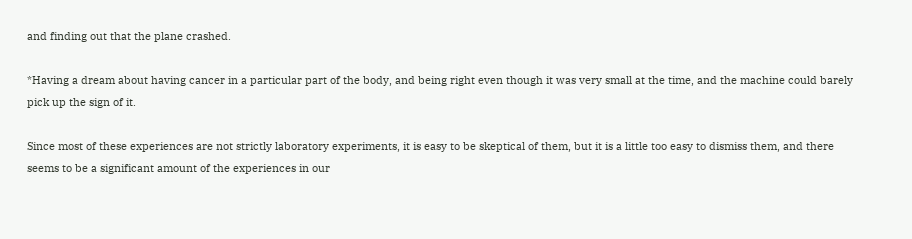and finding out that the plane crashed.

*Having a dream about having cancer in a particular part of the body, and being right even though it was very small at the time, and the machine could barely pick up the sign of it.

Since most of these experiences are not strictly laboratory experiments, it is easy to be skeptical of them, but it is a little too easy to dismiss them, and there seems to be a significant amount of the experiences in our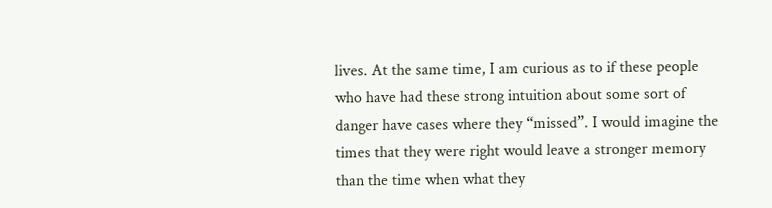lives. At the same time, I am curious as to if these people who have had these strong intuition about some sort of danger have cases where they “missed”. I would imagine the times that they were right would leave a stronger memory than the time when what they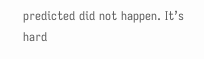predicted did not happen. It’s hard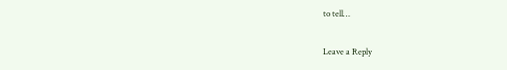to tell…

Leave a Reply